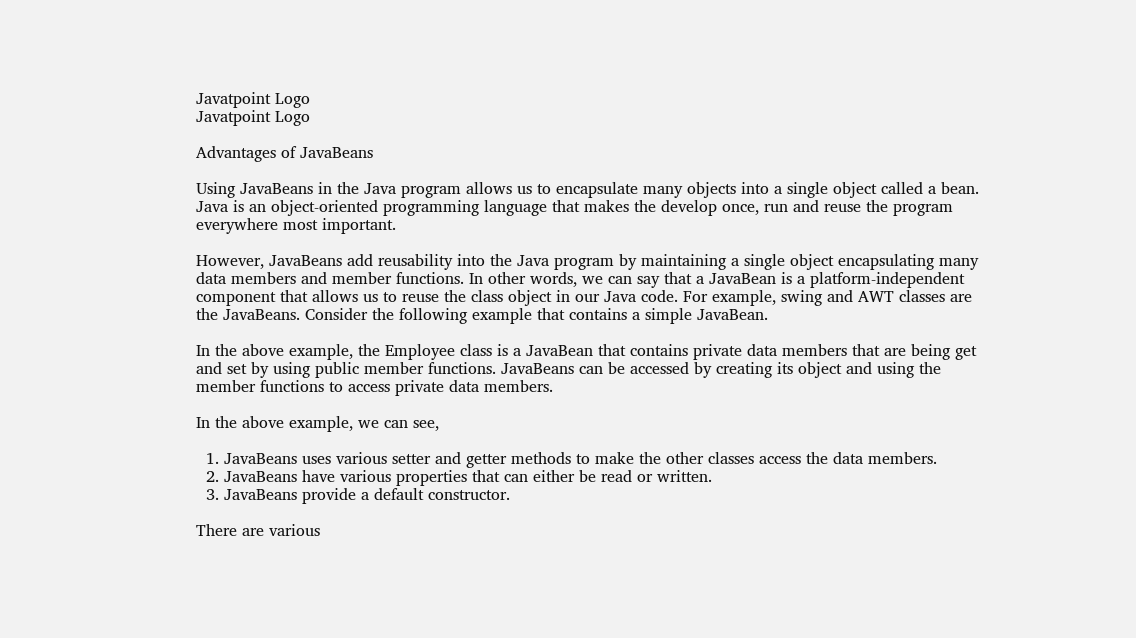Javatpoint Logo
Javatpoint Logo

Advantages of JavaBeans

Using JavaBeans in the Java program allows us to encapsulate many objects into a single object called a bean. Java is an object-oriented programming language that makes the develop once, run and reuse the program everywhere most important.

However, JavaBeans add reusability into the Java program by maintaining a single object encapsulating many data members and member functions. In other words, we can say that a JavaBean is a platform-independent component that allows us to reuse the class object in our Java code. For example, swing and AWT classes are the JavaBeans. Consider the following example that contains a simple JavaBean.

In the above example, the Employee class is a JavaBean that contains private data members that are being get and set by using public member functions. JavaBeans can be accessed by creating its object and using the member functions to access private data members.

In the above example, we can see,

  1. JavaBeans uses various setter and getter methods to make the other classes access the data members.
  2. JavaBeans have various properties that can either be read or written.
  3. JavaBeans provide a default constructor.

There are various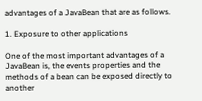advantages of a JavaBean that are as follows.

1. Exposure to other applications

One of the most important advantages of a JavaBean is, the events properties and the methods of a bean can be exposed directly to another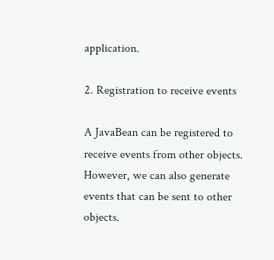application.

2. Registration to receive events

A JavaBean can be registered to receive events from other objects. However, we can also generate events that can be sent to other objects.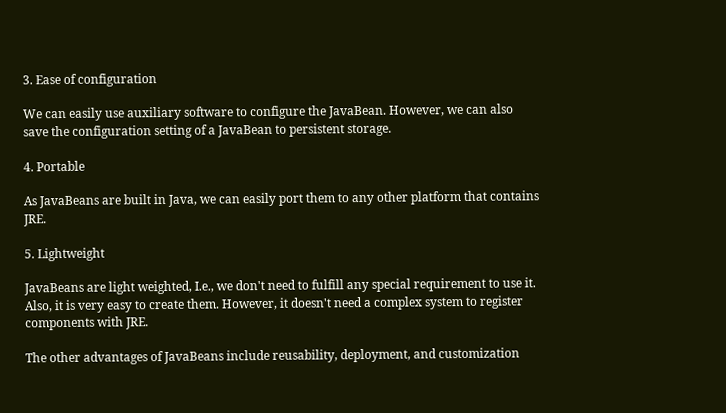3. Ease of configuration

We can easily use auxiliary software to configure the JavaBean. However, we can also save the configuration setting of a JavaBean to persistent storage.

4. Portable

As JavaBeans are built in Java, we can easily port them to any other platform that contains JRE.

5. Lightweight

JavaBeans are light weighted, I.e., we don't need to fulfill any special requirement to use it. Also, it is very easy to create them. However, it doesn't need a complex system to register components with JRE.

The other advantages of JavaBeans include reusability, deployment, and customization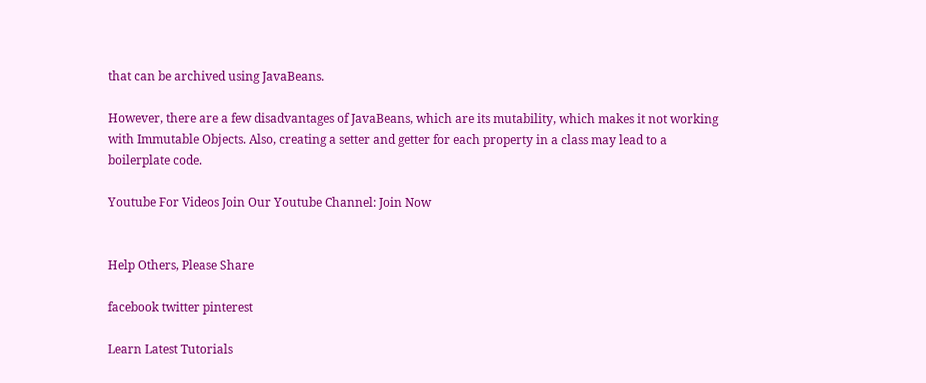that can be archived using JavaBeans.

However, there are a few disadvantages of JavaBeans, which are its mutability, which makes it not working with Immutable Objects. Also, creating a setter and getter for each property in a class may lead to a boilerplate code.

Youtube For Videos Join Our Youtube Channel: Join Now


Help Others, Please Share

facebook twitter pinterest

Learn Latest Tutorials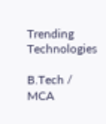Trending Technologies

B.Tech / MCA